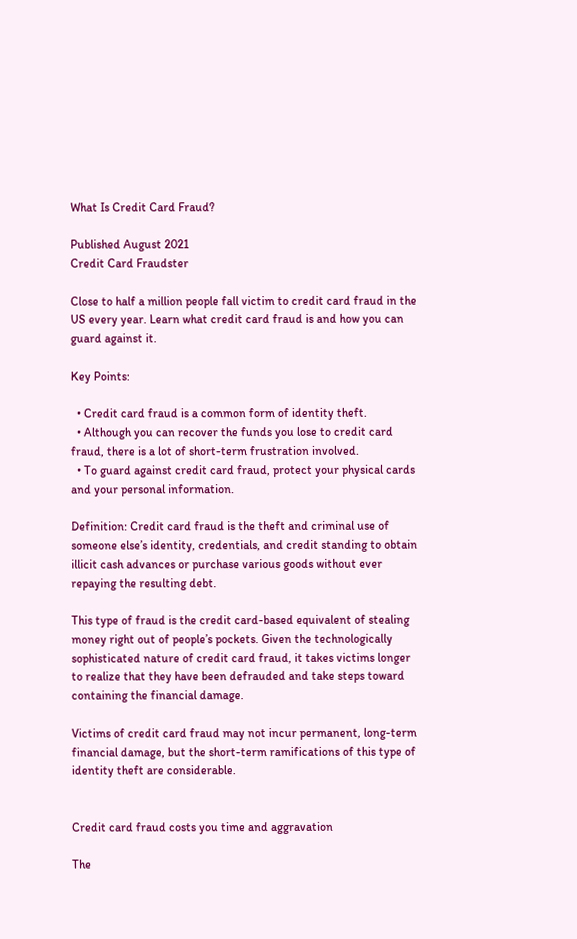What Is Credit Card Fraud?

Published August 2021
Credit Card Fraudster

Close to half a million people fall victim to credit card fraud in the US every year. Learn what credit card fraud is and how you can guard against it.

Key Points:

  • Credit card fraud is a common form of identity theft.
  • Although you can recover the funds you lose to credit card fraud, there is a lot of short-term frustration involved.
  • To guard against credit card fraud, protect your physical cards and your personal information.

Definition: Credit card fraud is the theft and criminal use of someone else’s identity, credentials, and credit standing to obtain illicit cash advances or purchase various goods without ever repaying the resulting debt.

This type of fraud is the credit card-based equivalent of stealing money right out of people’s pockets. Given the technologically sophisticated nature of credit card fraud, it takes victims longer to realize that they have been defrauded and take steps toward containing the financial damage.

Victims of credit card fraud may not incur permanent, long-term financial damage, but the short-term ramifications of this type of identity theft are considerable.


Credit card fraud costs you time and aggravation

The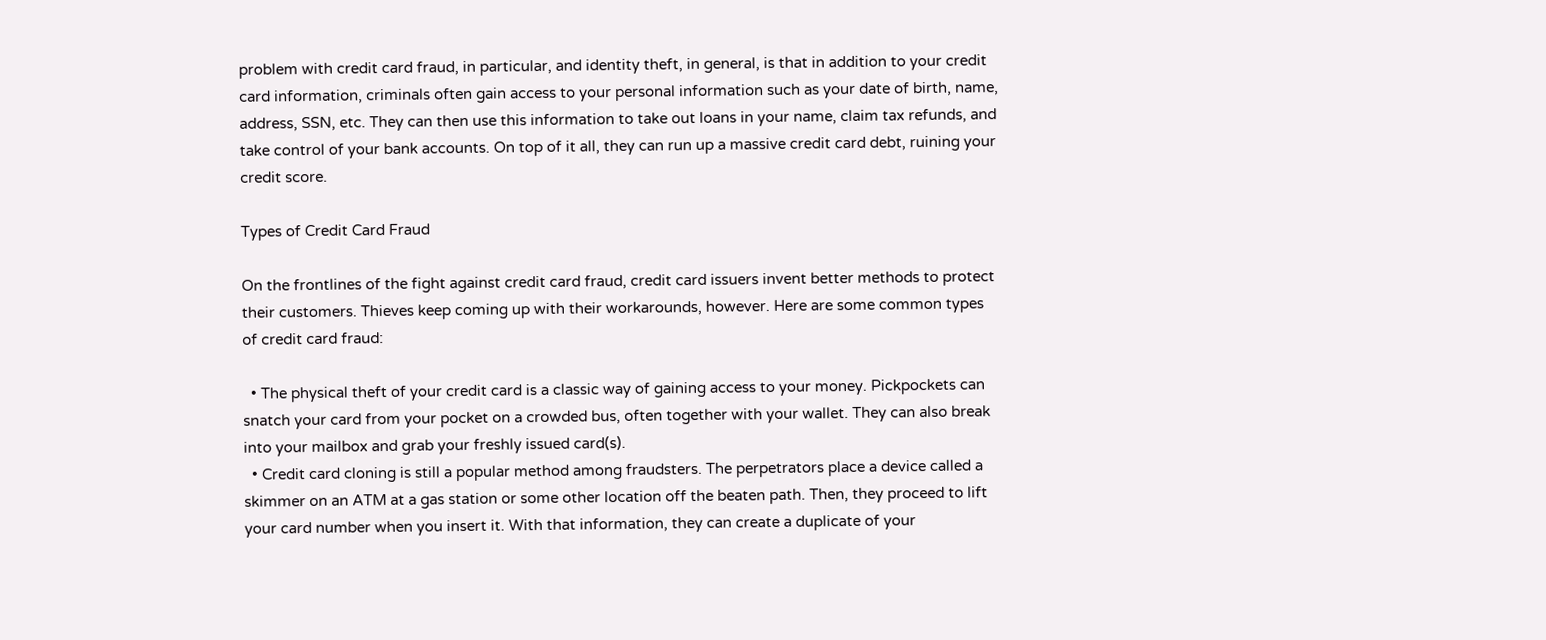problem with credit card fraud, in particular, and identity theft, in general, is that in addition to your credit card information, criminals often gain access to your personal information such as your date of birth, name, address, SSN, etc. They can then use this information to take out loans in your name, claim tax refunds, and take control of your bank accounts. On top of it all, they can run up a massive credit card debt, ruining your credit score.

Types of Credit Card Fraud

On the frontlines of the fight against credit card fraud, credit card issuers invent better methods to protect their customers. Thieves keep coming up with their workarounds, however. Here are some common types of credit card fraud:

  • The physical theft of your credit card is a classic way of gaining access to your money. Pickpockets can snatch your card from your pocket on a crowded bus, often together with your wallet. They can also break into your mailbox and grab your freshly issued card(s).
  • Credit card cloning is still a popular method among fraudsters. The perpetrators place a device called a skimmer on an ATM at a gas station or some other location off the beaten path. Then, they proceed to lift your card number when you insert it. With that information, they can create a duplicate of your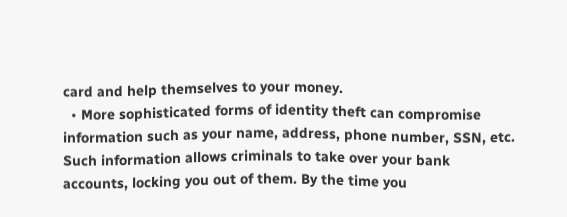card and help themselves to your money.
  • More sophisticated forms of identity theft can compromise information such as your name, address, phone number, SSN, etc. Such information allows criminals to take over your bank accounts, locking you out of them. By the time you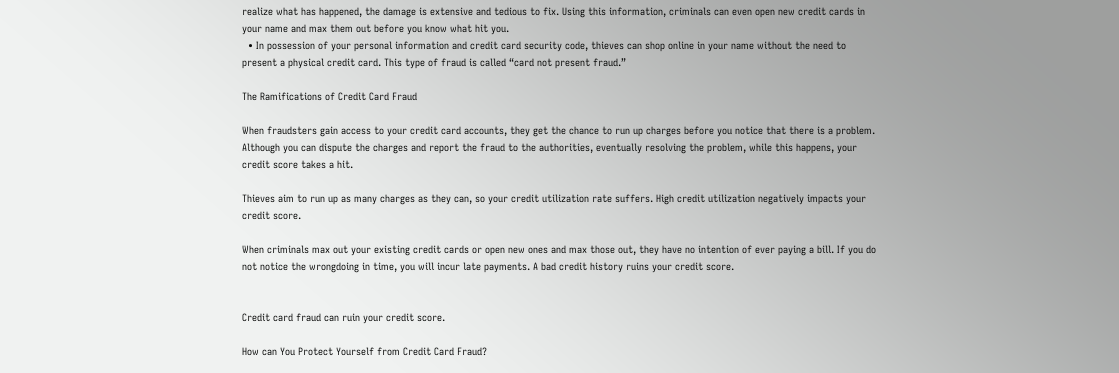realize what has happened, the damage is extensive and tedious to fix. Using this information, criminals can even open new credit cards in your name and max them out before you know what hit you.
  • In possession of your personal information and credit card security code, thieves can shop online in your name without the need to present a physical credit card. This type of fraud is called “card not present fraud.”

The Ramifications of Credit Card Fraud

When fraudsters gain access to your credit card accounts, they get the chance to run up charges before you notice that there is a problem. Although you can dispute the charges and report the fraud to the authorities, eventually resolving the problem, while this happens, your credit score takes a hit.

Thieves aim to run up as many charges as they can, so your credit utilization rate suffers. High credit utilization negatively impacts your credit score.

When criminals max out your existing credit cards or open new ones and max those out, they have no intention of ever paying a bill. If you do not notice the wrongdoing in time, you will incur late payments. A bad credit history ruins your credit score.


Credit card fraud can ruin your credit score.

How can You Protect Yourself from Credit Card Fraud?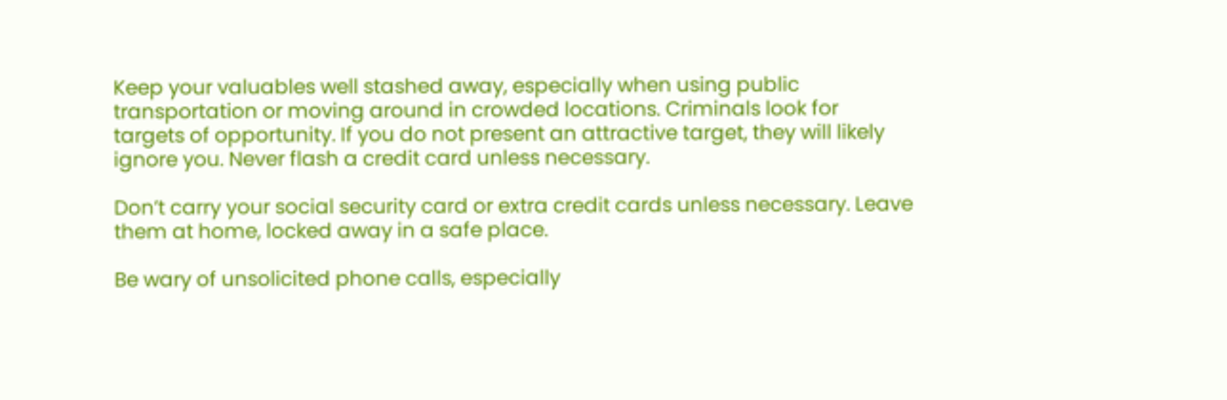Keep your valuables well stashed away, especially when using public transportation or moving around in crowded locations. Criminals look for targets of opportunity. If you do not present an attractive target, they will likely ignore you. Never flash a credit card unless necessary.

Don’t carry your social security card or extra credit cards unless necessary. Leave them at home, locked away in a safe place.

Be wary of unsolicited phone calls, especially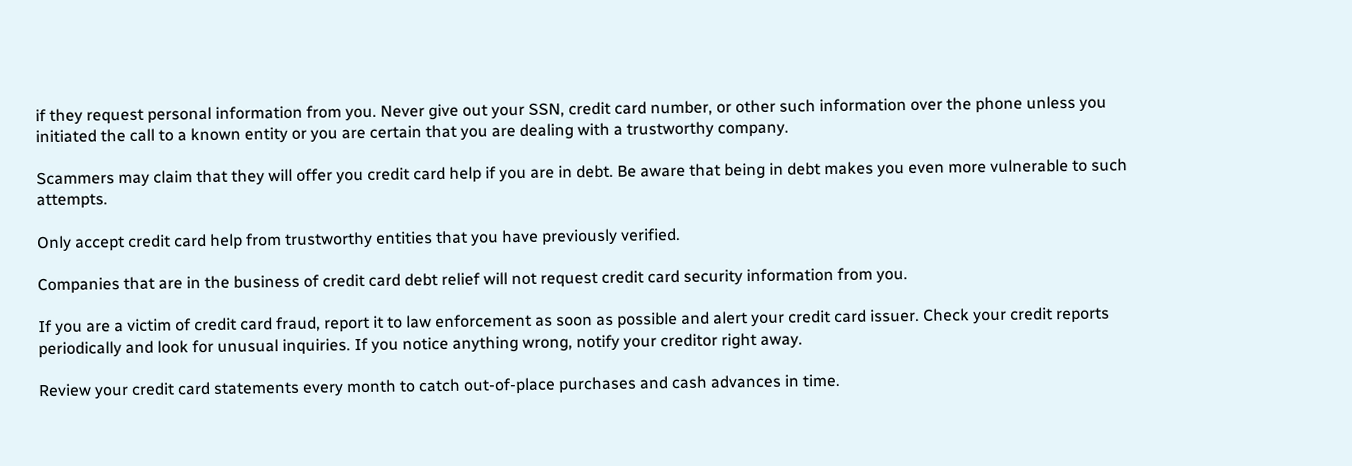if they request personal information from you. Never give out your SSN, credit card number, or other such information over the phone unless you initiated the call to a known entity or you are certain that you are dealing with a trustworthy company.

Scammers may claim that they will offer you credit card help if you are in debt. Be aware that being in debt makes you even more vulnerable to such attempts.

Only accept credit card help from trustworthy entities that you have previously verified.

Companies that are in the business of credit card debt relief will not request credit card security information from you.

If you are a victim of credit card fraud, report it to law enforcement as soon as possible and alert your credit card issuer. Check your credit reports periodically and look for unusual inquiries. If you notice anything wrong, notify your creditor right away.

Review your credit card statements every month to catch out-of-place purchases and cash advances in time.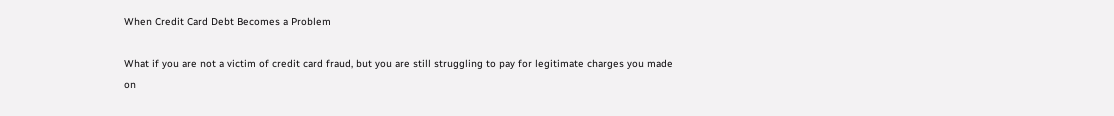When Credit Card Debt Becomes a Problem

What if you are not a victim of credit card fraud, but you are still struggling to pay for legitimate charges you made on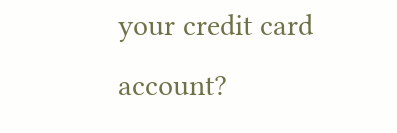your credit card account?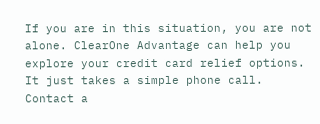If you are in this situation, you are not alone. ClearOne Advantage can help you explore your credit card relief options. It just takes a simple phone call. Contact a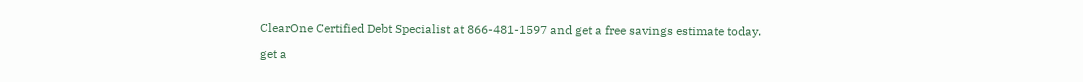ClearOne Certified Debt Specialist at 866-481-1597 and get a free savings estimate today.

get a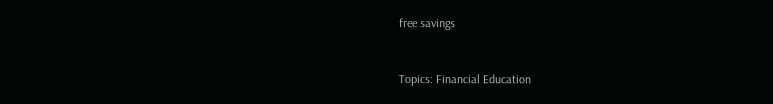free savings


Topics: Financial Education